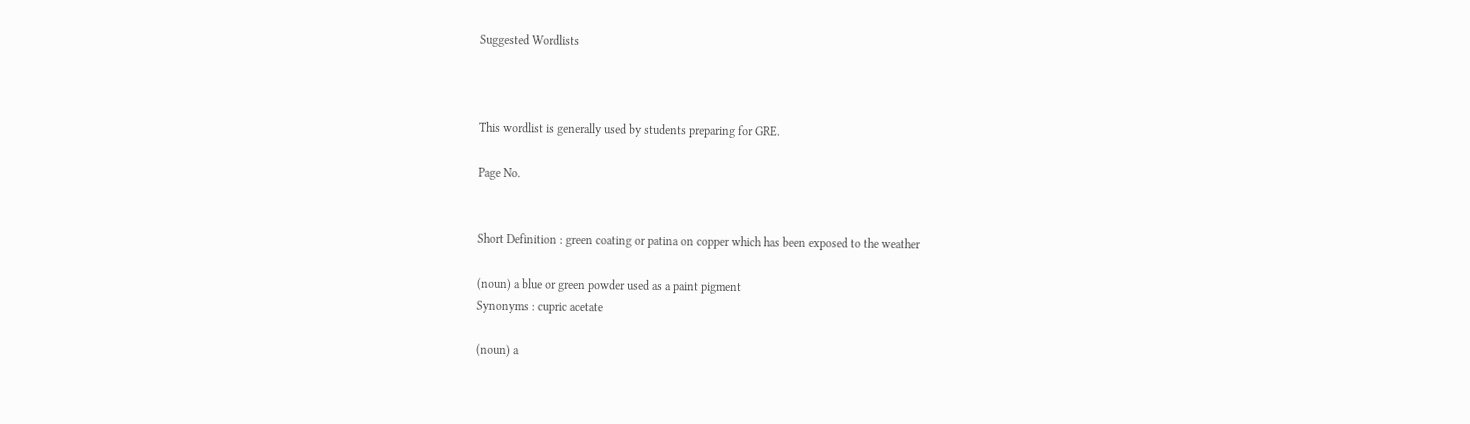Suggested Wordlists



This wordlist is generally used by students preparing for GRE.

Page No.


Short Definition : green coating or patina on copper which has been exposed to the weather

(noun) a blue or green powder used as a paint pigment
Synonyms : cupric acetate

(noun) a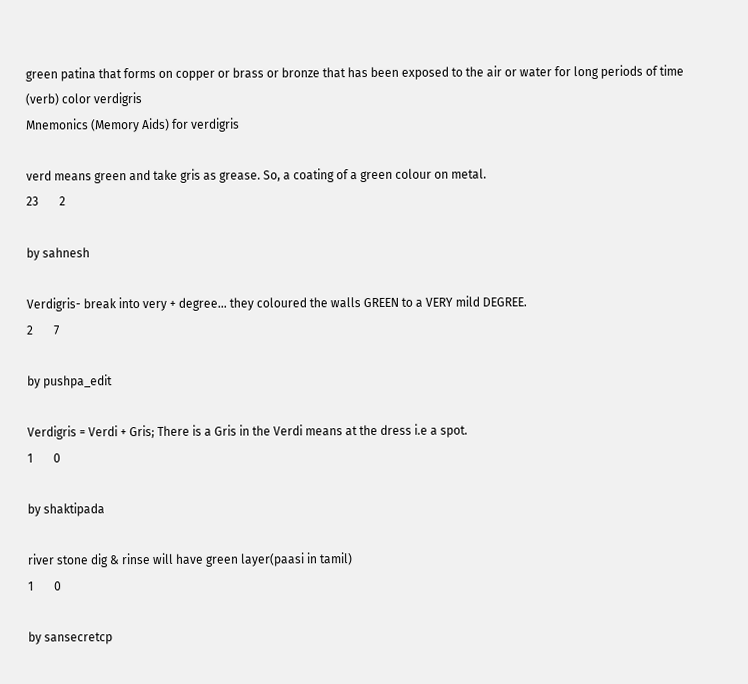green patina that forms on copper or brass or bronze that has been exposed to the air or water for long periods of time
(verb) color verdigris
Mnemonics (Memory Aids) for verdigris

verd means green and take gris as grease. So, a coating of a green colour on metal.
23       2

by sahnesh

Verdigris- break into very + degree... they coloured the walls GREEN to a VERY mild DEGREE.
2       7

by pushpa_edit

Verdigris = Verdi + Gris; There is a Gris in the Verdi means at the dress i.e a spot.
1       0

by shaktipada

river stone dig & rinse will have green layer(paasi in tamil)
1       0

by sansecretcp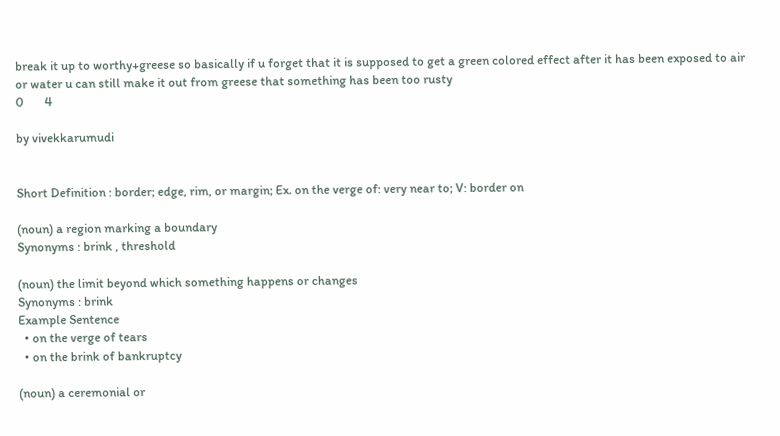break it up to worthy+greese so basically if u forget that it is supposed to get a green colored effect after it has been exposed to air or water u can still make it out from greese that something has been too rusty
0       4

by vivekkarumudi


Short Definition : border; edge, rim, or margin; Ex. on the verge of: very near to; V: border on

(noun) a region marking a boundary
Synonyms : brink , threshold

(noun) the limit beyond which something happens or changes
Synonyms : brink
Example Sentence
  • on the verge of tears
  • on the brink of bankruptcy

(noun) a ceremonial or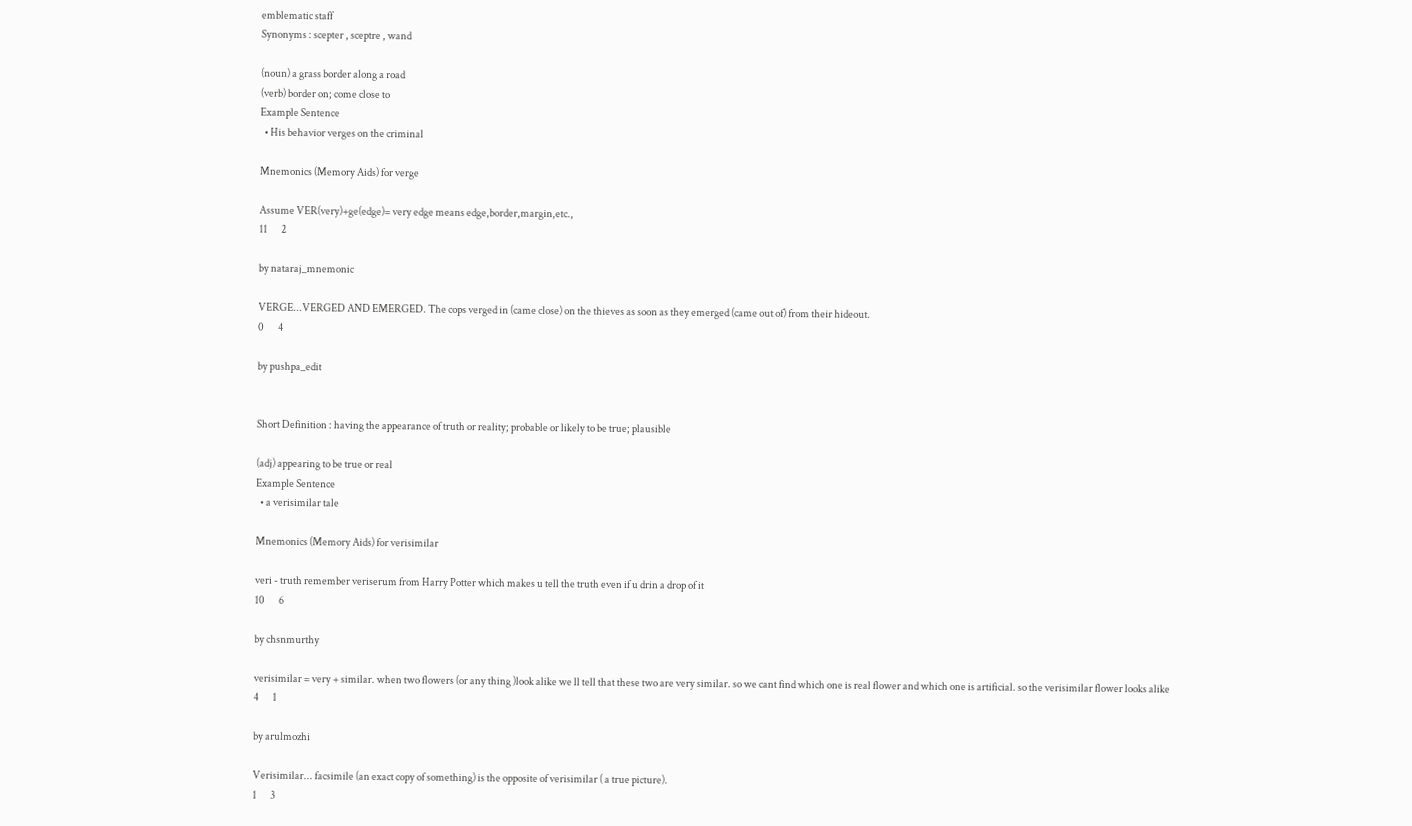emblematic staff
Synonyms : scepter , sceptre , wand

(noun) a grass border along a road
(verb) border on; come close to
Example Sentence
  • His behavior verges on the criminal

Mnemonics (Memory Aids) for verge

Assume VER(very)+ge(edge)= very edge means edge,border,margin,etc.,
11       2

by nataraj_mnemonic

VERGE...VERGED AND EMERGED. The cops verged in (came close) on the thieves as soon as they emerged (came out of) from their hideout.
0       4

by pushpa_edit


Short Definition : having the appearance of truth or reality; probable or likely to be true; plausible

(adj) appearing to be true or real
Example Sentence
  • a verisimilar tale

Mnemonics (Memory Aids) for verisimilar

veri - truth remember veriserum from Harry Potter which makes u tell the truth even if u drin a drop of it
10       6

by chsnmurthy

verisimilar = very + similar. when two flowers (or any thing )look alike we ll tell that these two are very similar. so we cant find which one is real flower and which one is artificial. so the verisimilar flower looks alike
4       1

by arulmozhi

Verisimilar... facsimile (an exact copy of something) is the opposite of verisimilar ( a true picture).
1       3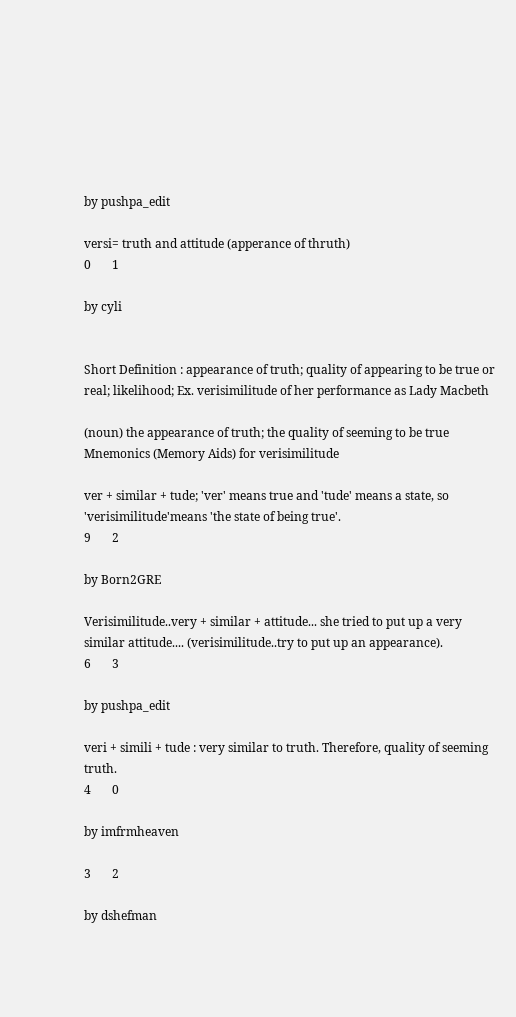by pushpa_edit

versi= truth and attitude (apperance of thruth)
0       1

by cyli


Short Definition : appearance of truth; quality of appearing to be true or real; likelihood; Ex. verisimilitude of her performance as Lady Macbeth

(noun) the appearance of truth; the quality of seeming to be true
Mnemonics (Memory Aids) for verisimilitude

ver + similar + tude; 'ver' means true and 'tude' means a state, so 'verisimilitude'means 'the state of being true'.
9       2

by Born2GRE

Verisimilitude..very + similar + attitude... she tried to put up a very similar attitude.... (verisimilitude..try to put up an appearance).
6       3

by pushpa_edit

veri + simili + tude : very similar to truth. Therefore, quality of seeming truth.
4       0

by imfrmheaven

3       2

by dshefman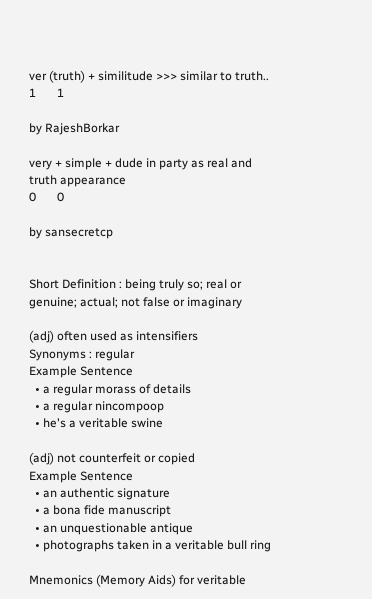ver (truth) + similitude >>> similar to truth..
1       1

by RajeshBorkar

very + simple + dude in party as real and truth appearance
0       0

by sansecretcp


Short Definition : being truly so; real or genuine; actual; not false or imaginary

(adj) often used as intensifiers
Synonyms : regular
Example Sentence
  • a regular morass of details
  • a regular nincompoop
  • he's a veritable swine

(adj) not counterfeit or copied
Example Sentence
  • an authentic signature
  • a bona fide manuscript
  • an unquestionable antique
  • photographs taken in a veritable bull ring

Mnemonics (Memory Aids) for veritable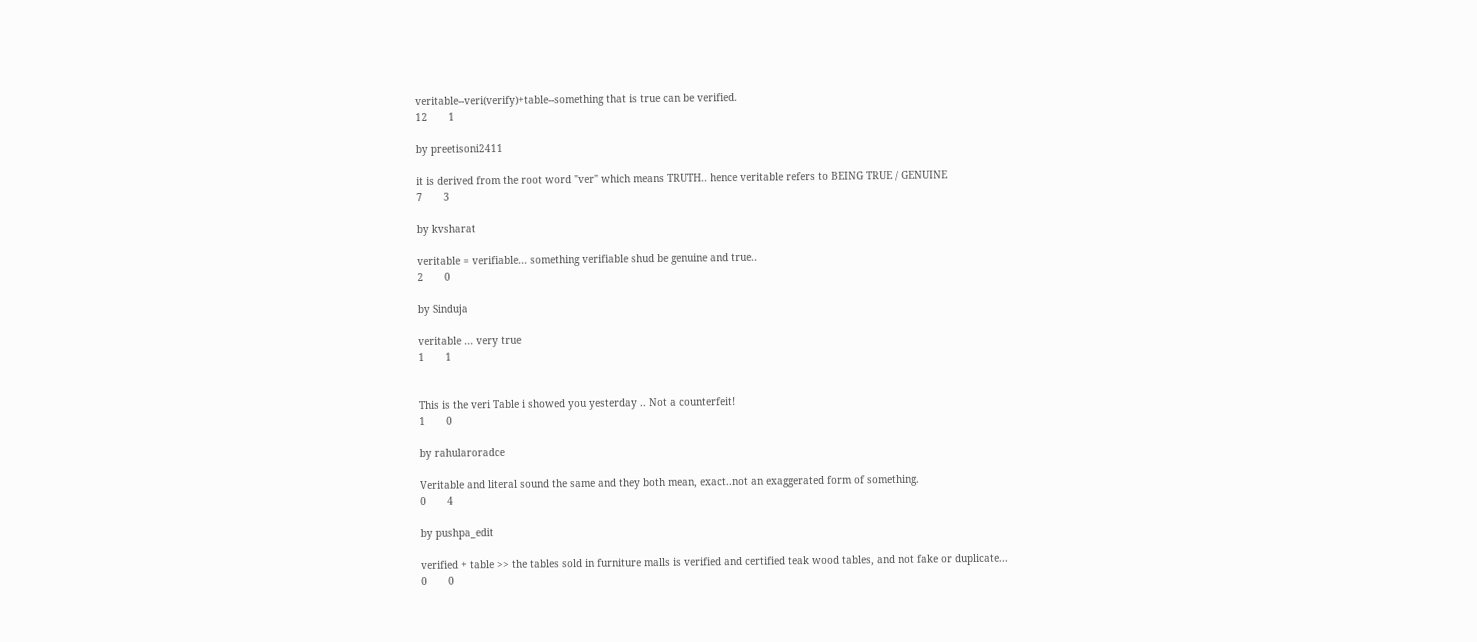veritable--veri(verify)+table--something that is true can be verified.
12       1

by preetisoni2411

it is derived from the root word "ver" which means TRUTH.. hence veritable refers to BEING TRUE / GENUINE
7       3

by kvsharat

veritable = verifiable... something verifiable shud be genuine and true..
2       0

by Sinduja

veritable ... very true
1       1


This is the veri Table i showed you yesterday .. Not a counterfeit!
1       0

by rahularoradce

Veritable and literal sound the same and they both mean, exact..not an exaggerated form of something.
0       4

by pushpa_edit

verified + table >> the tables sold in furniture malls is verified and certified teak wood tables, and not fake or duplicate...
0       0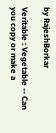by RajeshBorkar

Veritable : Vegetable -- Can you copy or make a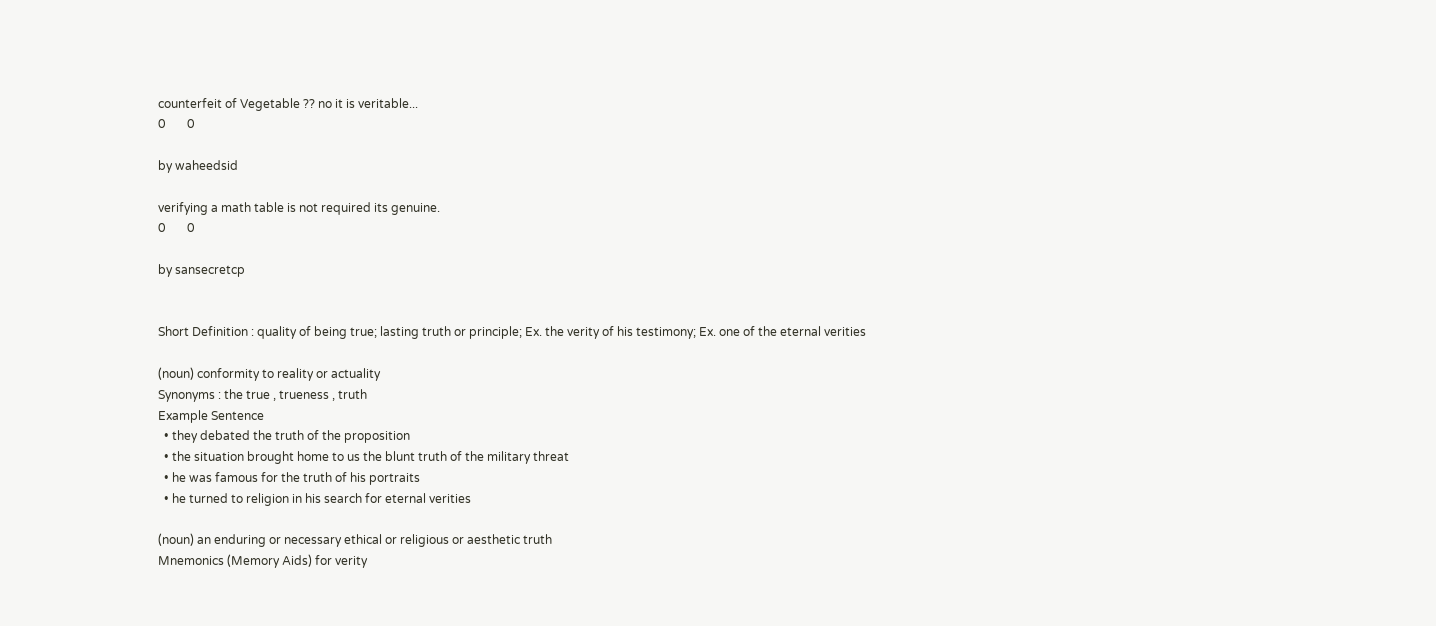counterfeit of Vegetable ?? no it is veritable...
0       0

by waheedsid

verifying a math table is not required its genuine.
0       0

by sansecretcp


Short Definition : quality of being true; lasting truth or principle; Ex. the verity of his testimony; Ex. one of the eternal verities

(noun) conformity to reality or actuality
Synonyms : the true , trueness , truth
Example Sentence
  • they debated the truth of the proposition
  • the situation brought home to us the blunt truth of the military threat
  • he was famous for the truth of his portraits
  • he turned to religion in his search for eternal verities

(noun) an enduring or necessary ethical or religious or aesthetic truth
Mnemonics (Memory Aids) for verity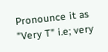Pronounce it as "Very T" i.e; very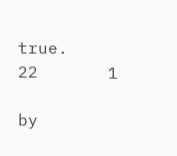true.
22       1

by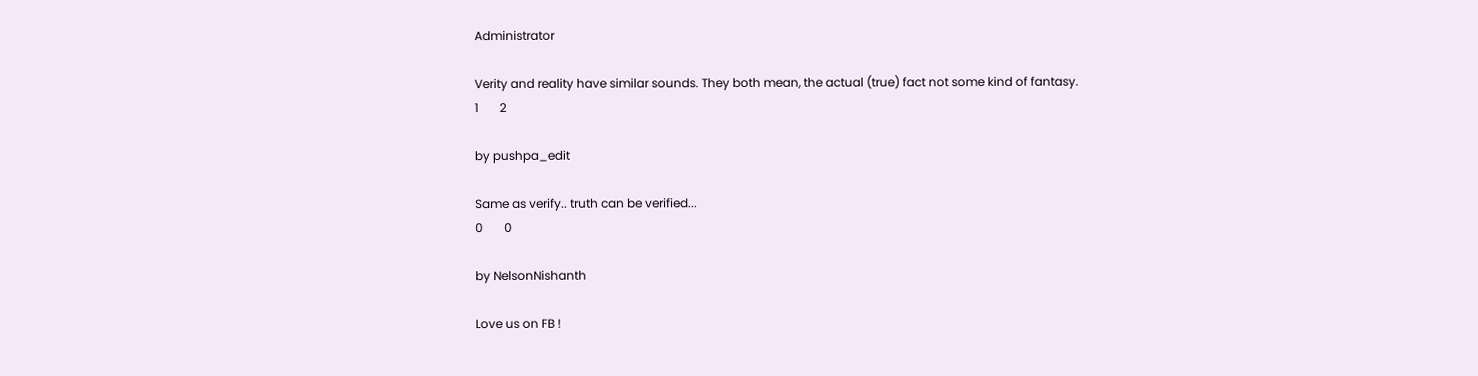Administrator

Verity and reality have similar sounds. They both mean, the actual (true) fact not some kind of fantasy.
1       2

by pushpa_edit

Same as verify.. truth can be verified...
0       0

by NelsonNishanth

Love us on FB !